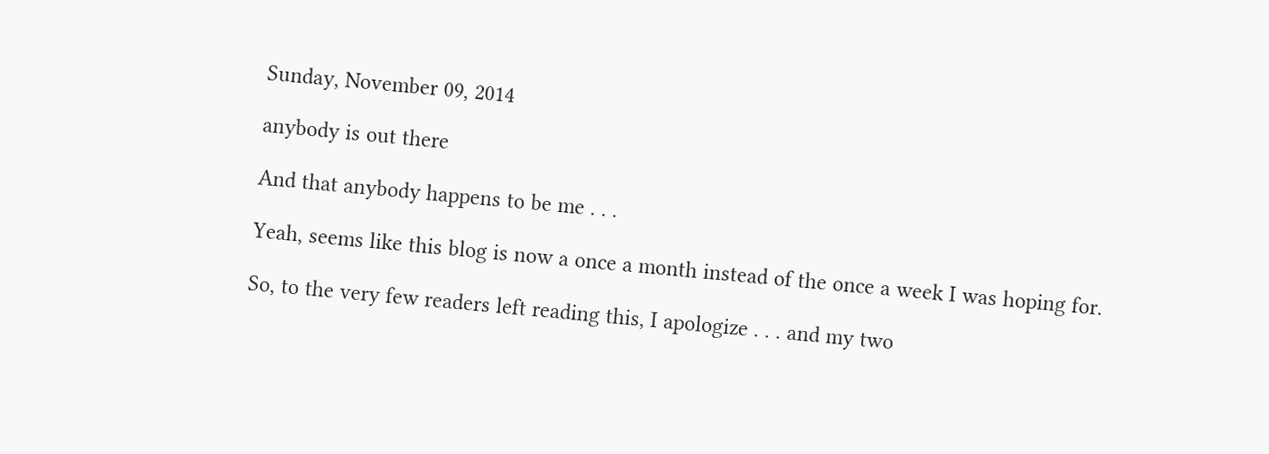Sunday, November 09, 2014

anybody is out there

And that anybody happens to be me . . .

Yeah, seems like this blog is now a once a month instead of the once a week I was hoping for.

So, to the very few readers left reading this, I apologize . . . and my two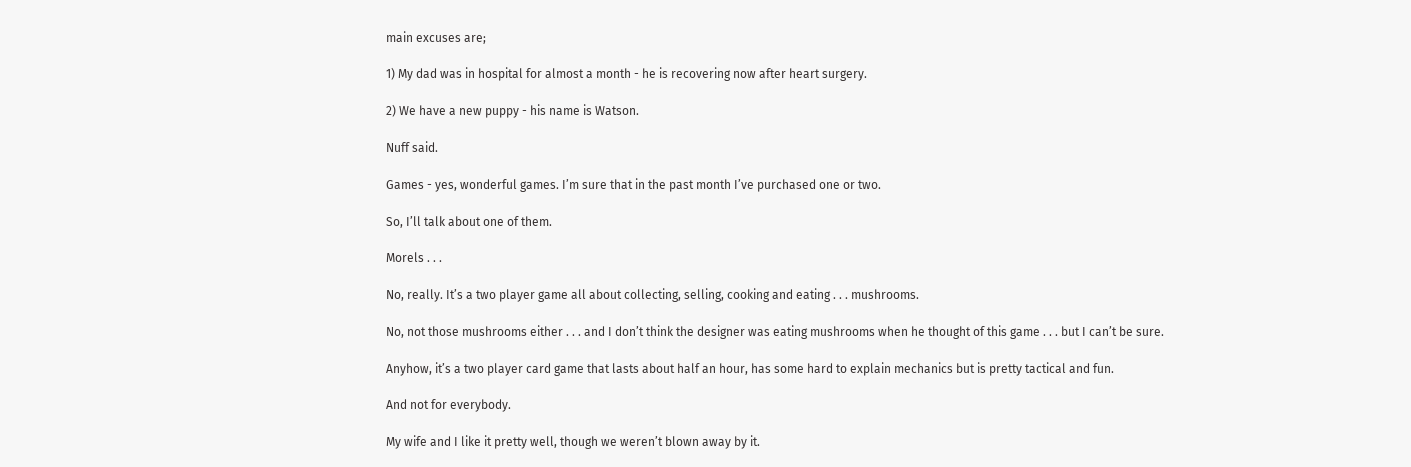main excuses are;

1) My dad was in hospital for almost a month - he is recovering now after heart surgery.

2) We have a new puppy - his name is Watson.

Nuff said.

Games - yes, wonderful games. I’m sure that in the past month I’ve purchased one or two.

So, I’ll talk about one of them.

Morels . . .

No, really. It’s a two player game all about collecting, selling, cooking and eating . . . mushrooms.

No, not those mushrooms either . . . and I don’t think the designer was eating mushrooms when he thought of this game . . . but I can’t be sure.

Anyhow, it’s a two player card game that lasts about half an hour, has some hard to explain mechanics but is pretty tactical and fun.

And not for everybody.

My wife and I like it pretty well, though we weren’t blown away by it.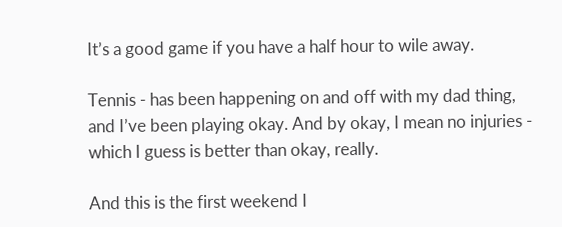It’s a good game if you have a half hour to wile away.

Tennis - has been happening on and off with my dad thing, and I’ve been playing okay. And by okay, I mean no injuries - which I guess is better than okay, really.

And this is the first weekend I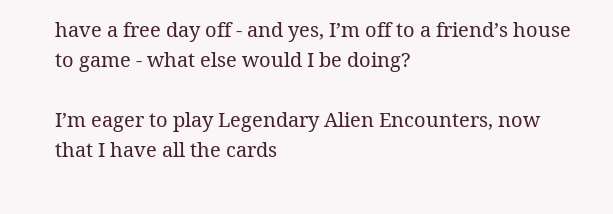have a free day off - and yes, I’m off to a friend’s house to game - what else would I be doing?

I’m eager to play Legendary Alien Encounters, now that I have all the cards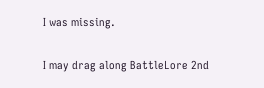I was missing.

I may drag along BattleLore 2nd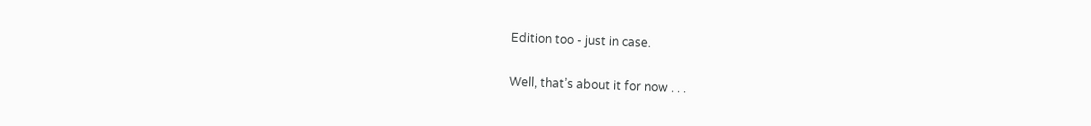Edition too - just in case.

Well, that’s about it for now . . .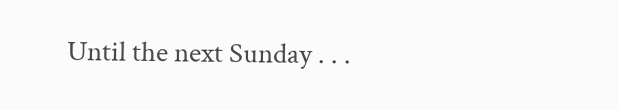Until the next Sunday . . .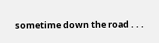sometime down the road . . .